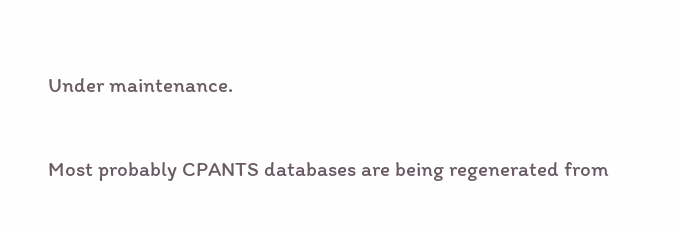Under maintenance.

Most probably CPANTS databases are being regenerated from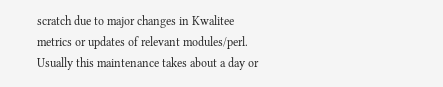scratch due to major changes in Kwalitee metrics or updates of relevant modules/perl. Usually this maintenance takes about a day or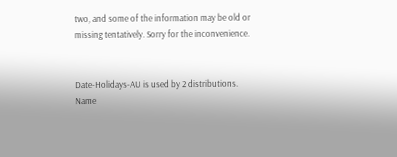two, and some of the information may be old or missing tentatively. Sorry for the inconvenience.


Date-Holidays-AU is used by 2 distributions.
Name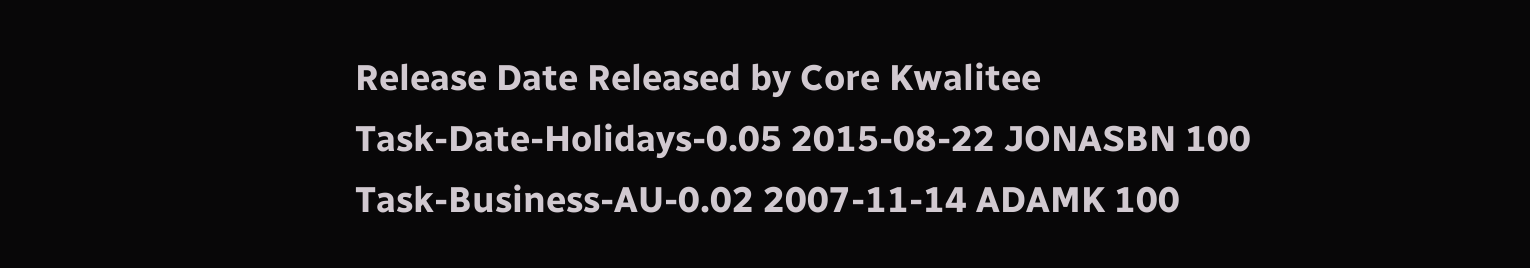Release Date Released by Core Kwalitee
Task-Date-Holidays-0.05 2015-08-22 JONASBN 100
Task-Business-AU-0.02 2007-11-14 ADAMK 100